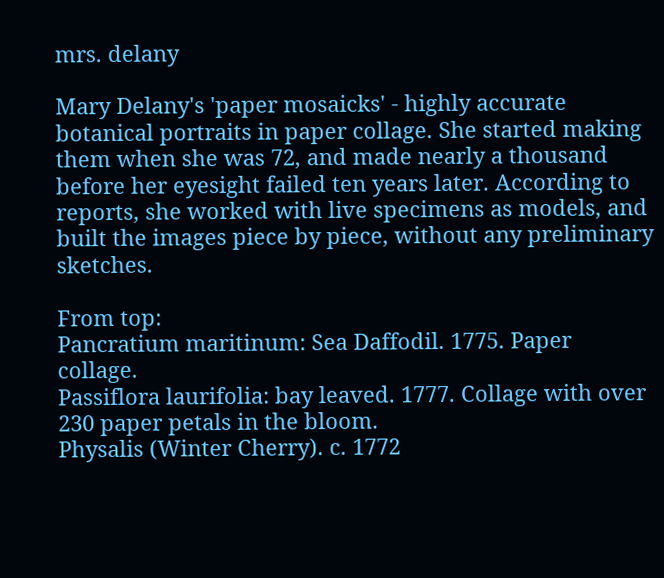mrs. delany

Mary Delany's 'paper mosaicks' - highly accurate botanical portraits in paper collage. She started making them when she was 72, and made nearly a thousand before her eyesight failed ten years later. According to reports, she worked with live specimens as models, and built the images piece by piece, without any preliminary sketches.

From top:
Pancratium maritinum: Sea Daffodil. 1775. Paper collage.
Passiflora laurifolia: bay leaved. 1777. Collage with over 230 paper petals in the bloom.
Physalis (Winter Cherry). c. 1772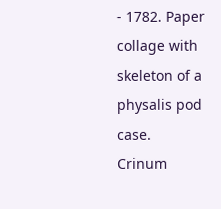- 1782. Paper collage with skeleton of a physalis pod case.
Crinum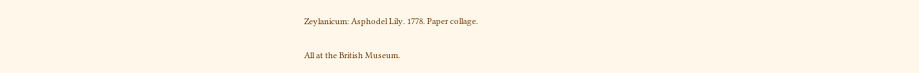Zeylanicum: Asphodel Lily. 1778. Paper collage.

All at the British Museum.